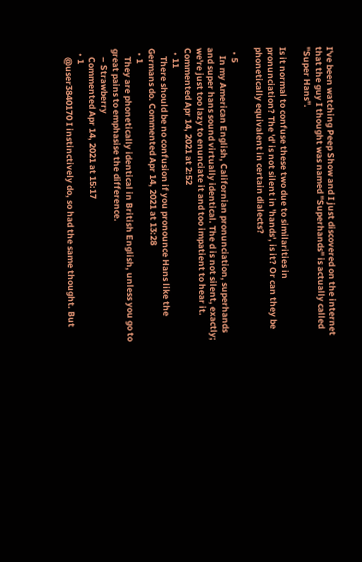I've been watching Peep Show and I just discovered on the internet that the guy I thought was named "Superhands" is actually called "Super Hans".

Is it normal to confuse these two due to similarities in pronunciation? The 'd' is not silent in 'hands', is it? Or can they be phonetically equivalent in certain dialects?

  • 5
    In my American English, Californian pronunciation, superhands and super hans sound virtually identical. The d is not silent, exactly; we're just too lazy to enunciate it and too impatient to hear it. Commented Apr 14, 2021 at 2:52
  • 11
    There should be no confusion if you pronounce Hans like the Germans do. Commented Apr 14, 2021 at 13:28
  • 1
    They are phonetically identical in British English, unless you go to great pains to emphasise the difference.
    – Strawberry
    Commented Apr 14, 2021 at 15:17
  • 1
    @user3840170 I instinctively do, so had the same thought. But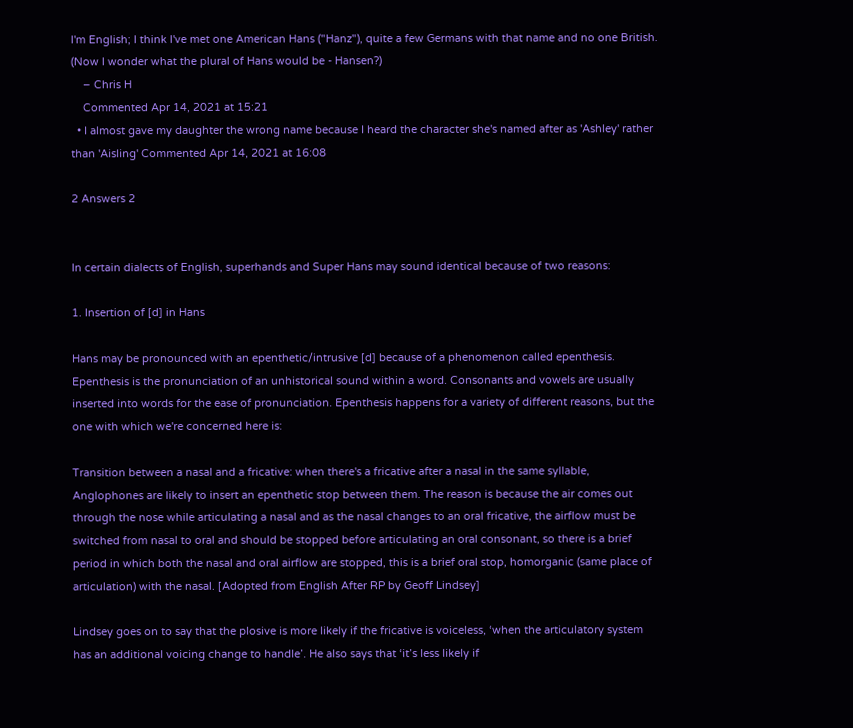I'm English; I think I've met one American Hans ("Hanz"), quite a few Germans with that name and no one British. (Now I wonder what the plural of Hans would be - Hansen?)
    – Chris H
    Commented Apr 14, 2021 at 15:21
  • I almost gave my daughter the wrong name because I heard the character she's named after as 'Ashley' rather than 'Aisling' Commented Apr 14, 2021 at 16:08

2 Answers 2


In certain dialects of English, superhands and Super Hans may sound identical because of two reasons:

1. Insertion of [d] in Hans

Hans may be pronounced with an epenthetic/intrusive [d] because of a phenomenon called epenthesis. Epenthesis is the pronunciation of an unhistorical sound within a word. Consonants and vowels are usually inserted into words for the ease of pronunciation. Epenthesis happens for a variety of different reasons, but the one with which we're concerned here is:

Transition between a nasal and a fricative: when there's a fricative after a nasal in the same syllable, Anglophones are likely to insert an epenthetic stop between them. The reason is because the air comes out through the nose while articulating a nasal and as the nasal changes to an oral fricative, the airflow must be switched from nasal to oral and should be stopped before articulating an oral consonant, so there is a brief period in which both the nasal and oral airflow are stopped, this is a brief oral stop, homorganic (same place of articulation) with the nasal. [Adopted from English After RP by Geoff Lindsey]

Lindsey goes on to say that the plosive is more likely if the fricative is voiceless, ‘when the articulatory system has an additional voicing change to handle’. He also says that ‘it’s less likely if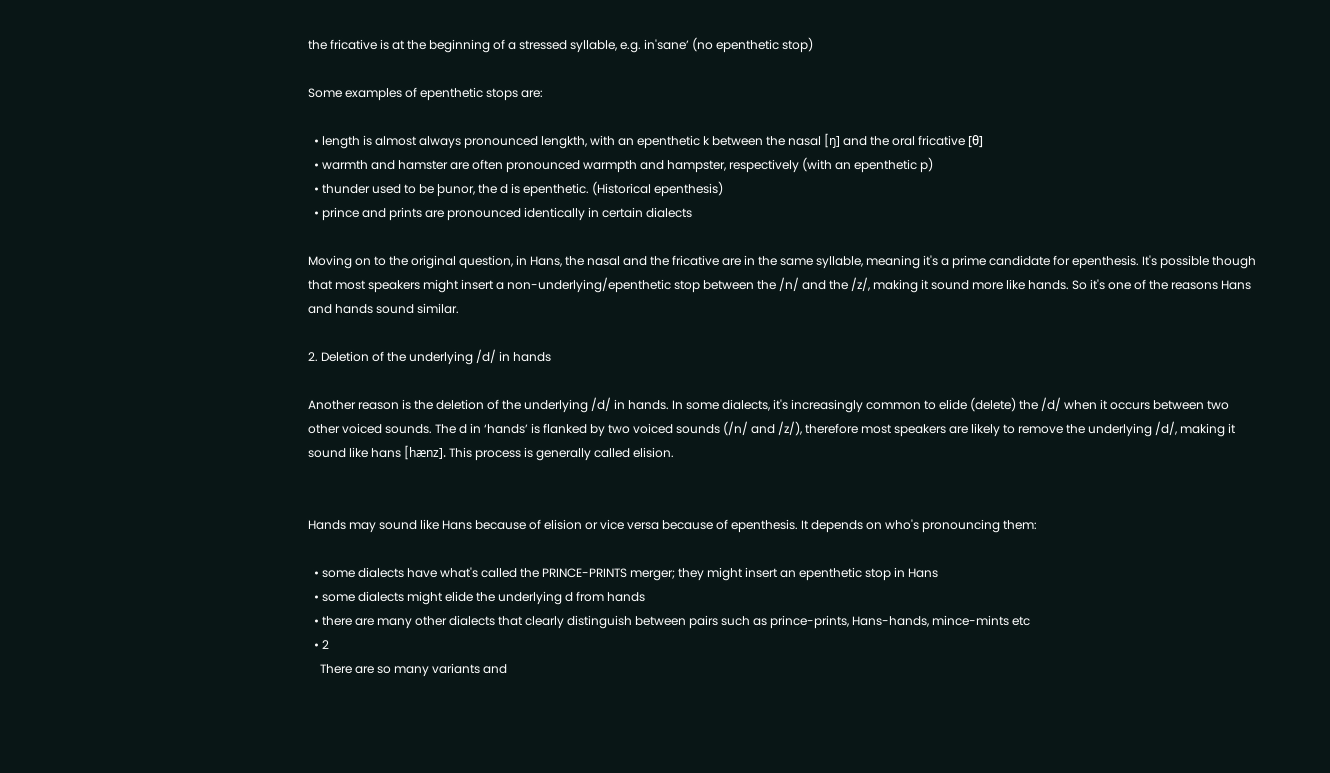the fricative is at the beginning of a stressed syllable, e.g. in'sane’ (no epenthetic stop)

Some examples of epenthetic stops are:

  • length is almost always pronounced lengkth, with an epenthetic k between the nasal [ŋ] and the oral fricative [θ]
  • warmth and hamster are often pronounced warmpth and hampster, respectively (with an epenthetic p)
  • thunder used to be þunor, the d is epenthetic. (Historical epenthesis)
  • prince and prints are pronounced identically in certain dialects

Moving on to the original question, in Hans, the nasal and the fricative are in the same syllable, meaning it's a prime candidate for epenthesis. It's possible though that most speakers might insert a non-underlying/epenthetic stop between the /n/ and the /z/, making it sound more like hands. So it's one of the reasons Hans and hands sound similar.

2. Deletion of the underlying /d/ in hands

Another reason is the deletion of the underlying /d/ in hands. In some dialects, it's increasingly common to elide (delete) the /d/ when it occurs between two other voiced sounds. The d in ‘hands’ is flanked by two voiced sounds (/n/ and /z/), therefore most speakers are likely to remove the underlying /d/, making it sound like hans [hænz]. This process is generally called elision.


Hands may sound like Hans because of elision or vice versa because of epenthesis. It depends on who's pronouncing them:

  • some dialects have what's called the PRINCE-PRINTS merger; they might insert an epenthetic stop in Hans
  • some dialects might elide the underlying d from hands
  • there are many other dialects that clearly distinguish between pairs such as prince-prints, Hans-hands, mince-mints etc
  • 2
    There are so many variants and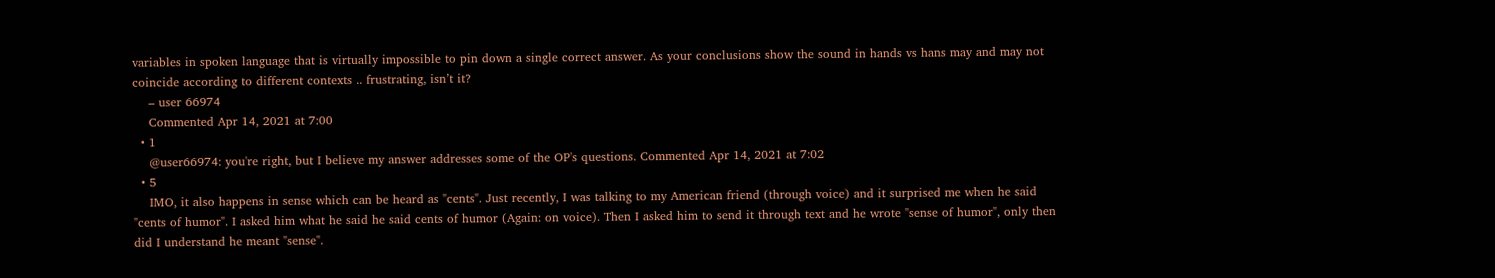variables in spoken language that is virtually impossible to pin down a single correct answer. As your conclusions show the sound in hands vs hans may and may not coincide according to different contexts .. frustrating, isn’t it?
    – user 66974
    Commented Apr 14, 2021 at 7:00
  • 1
    @user66974: you're right, but I believe my answer addresses some of the OP's questions. Commented Apr 14, 2021 at 7:02
  • 5
    IMO, it also happens in sense which can be heard as "cents". Just recently, I was talking to my American friend (through voice) and it surprised me when he said "cents of humor". I asked him what he said he said cents of humor (Again: on voice). Then I asked him to send it through text and he wrote "sense of humor", only then did I understand he meant "sense".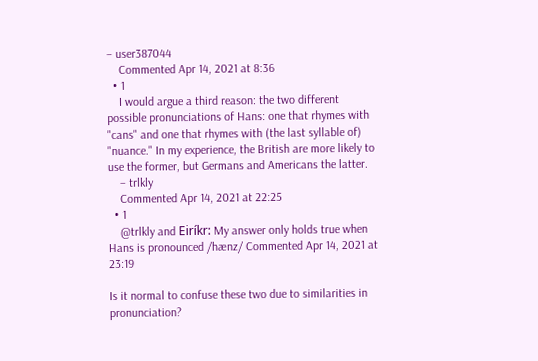– user387044
    Commented Apr 14, 2021 at 8:36
  • 1
    I would argue a third reason: the two different possible pronunciations of Hans: one that rhymes with "cans" and one that rhymes with (the last syllable of) "nuance." In my experience, the British are more likely to use the former, but Germans and Americans the latter.
    – trlkly
    Commented Apr 14, 2021 at 22:25
  • 1
    @trlkly and Eiríkr: My answer only holds true when Hans is pronounced /hænz/ Commented Apr 14, 2021 at 23:19

Is it normal to confuse these two due to similarities in pronunciation?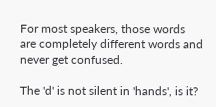For most speakers, those words are completely different words and never get confused.

The 'd' is not silent in 'hands', is it?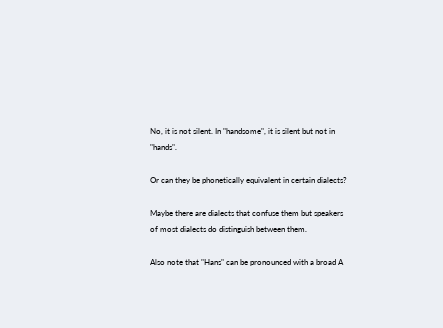No, it is not silent. In "handsome", it is silent but not in "hands".

Or can they be phonetically equivalent in certain dialects?

Maybe there are dialects that confuse them but speakers of most dialects do distinguish between them.

Also note that "Hans" can be pronounced with a broad A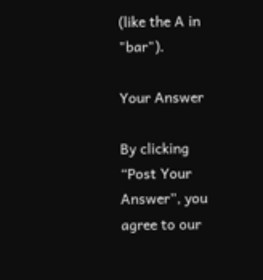(like the A in "bar").

Your Answer

By clicking “Post Your Answer”, you agree to our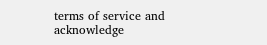terms of service and acknowledge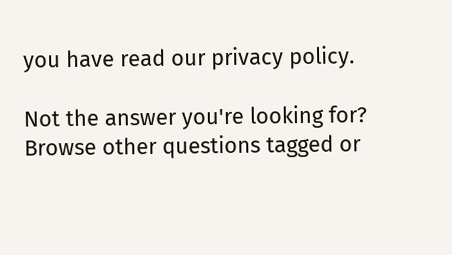you have read our privacy policy.

Not the answer you're looking for? Browse other questions tagged or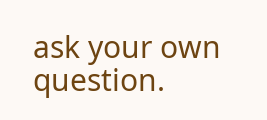ask your own question.